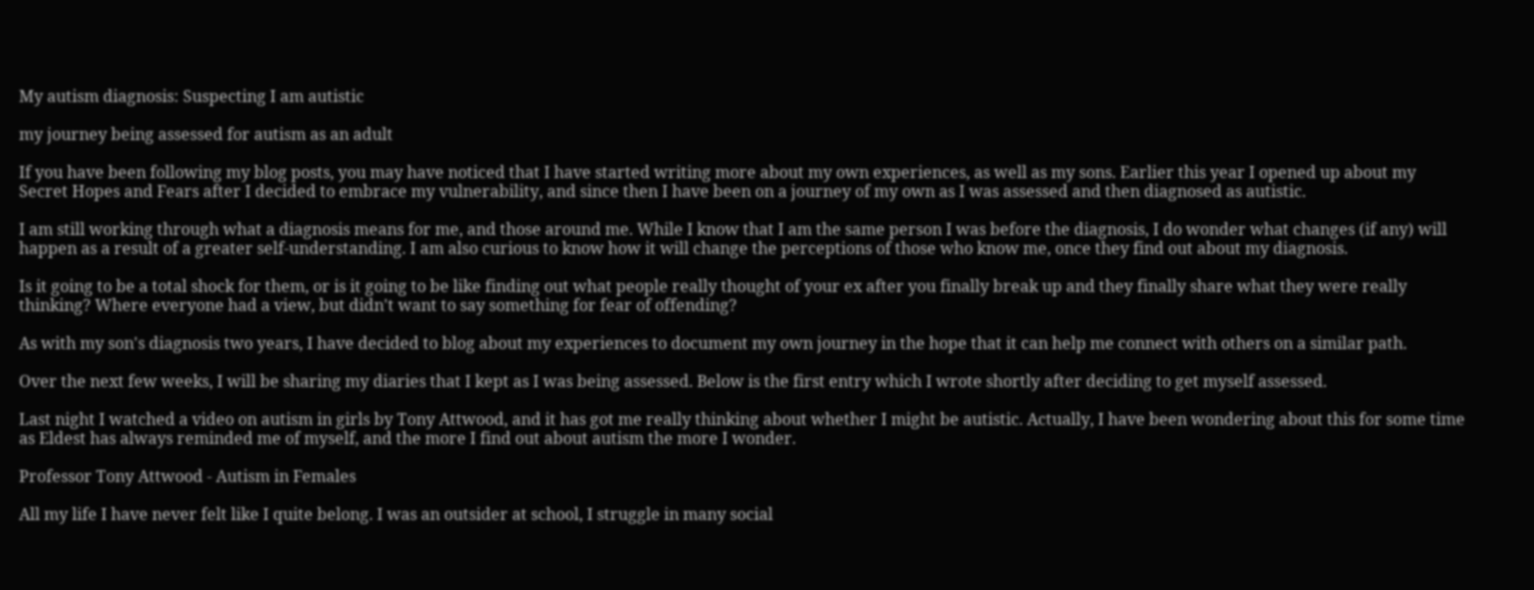My autism diagnosis: Suspecting I am autistic

my journey being assessed for autism as an adult

If you have been following my blog posts, you may have noticed that I have started writing more about my own experiences, as well as my sons. Earlier this year I opened up about my Secret Hopes and Fears after I decided to embrace my vulnerability, and since then I have been on a journey of my own as I was assessed and then diagnosed as autistic.

I am still working through what a diagnosis means for me, and those around me. While I know that I am the same person I was before the diagnosis, I do wonder what changes (if any) will happen as a result of a greater self-understanding. I am also curious to know how it will change the perceptions of those who know me, once they find out about my diagnosis.

Is it going to be a total shock for them, or is it going to be like finding out what people really thought of your ex after you finally break up and they finally share what they were really thinking? Where everyone had a view, but didn't want to say something for fear of offending?

As with my son's diagnosis two years, I have decided to blog about my experiences to document my own journey in the hope that it can help me connect with others on a similar path.

Over the next few weeks, I will be sharing my diaries that I kept as I was being assessed. Below is the first entry which I wrote shortly after deciding to get myself assessed.

Last night I watched a video on autism in girls by Tony Attwood, and it has got me really thinking about whether I might be autistic. Actually, I have been wondering about this for some time as Eldest has always reminded me of myself, and the more I find out about autism the more I wonder.

Professor Tony Attwood - Autism in Females

All my life I have never felt like I quite belong. I was an outsider at school, I struggle in many social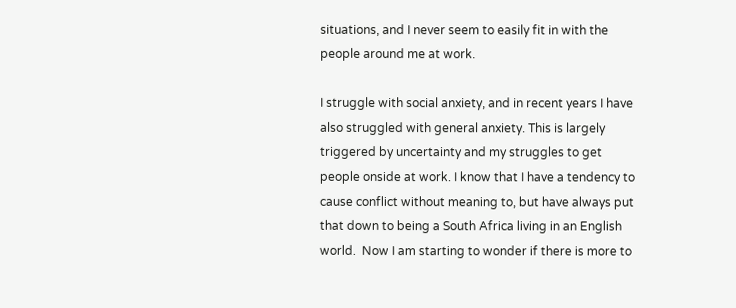situations, and I never seem to easily fit in with the people around me at work.

I struggle with social anxiety, and in recent years I have also struggled with general anxiety. This is largely triggered by uncertainty and my struggles to get people onside at work. I know that I have a tendency to cause conflict without meaning to, but have always put that down to being a South Africa living in an English world.  Now I am starting to wonder if there is more to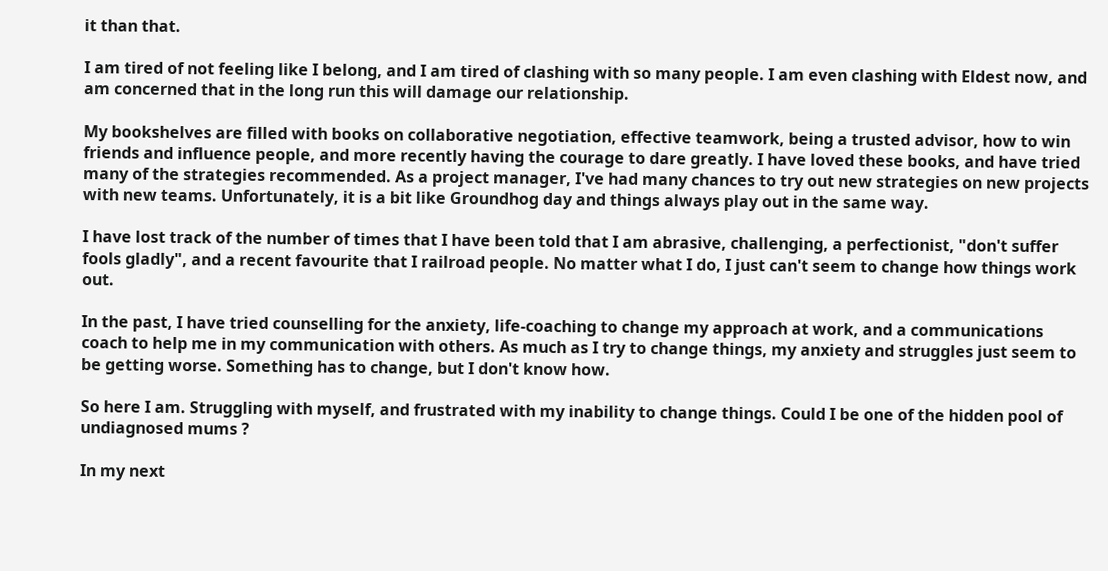it than that.

I am tired of not feeling like I belong, and I am tired of clashing with so many people. I am even clashing with Eldest now, and am concerned that in the long run this will damage our relationship.

My bookshelves are filled with books on collaborative negotiation, effective teamwork, being a trusted advisor, how to win friends and influence people, and more recently having the courage to dare greatly. I have loved these books, and have tried many of the strategies recommended. As a project manager, I've had many chances to try out new strategies on new projects with new teams. Unfortunately, it is a bit like Groundhog day and things always play out in the same way.

I have lost track of the number of times that I have been told that I am abrasive, challenging, a perfectionist, "don't suffer fools gladly", and a recent favourite that I railroad people. No matter what I do, I just can't seem to change how things work out.

In the past, I have tried counselling for the anxiety, life-coaching to change my approach at work, and a communications coach to help me in my communication with others. As much as I try to change things, my anxiety and struggles just seem to be getting worse. Something has to change, but I don't know how.

So here I am. Struggling with myself, and frustrated with my inability to change things. Could I be one of the hidden pool of undiagnosed mums ?

In my next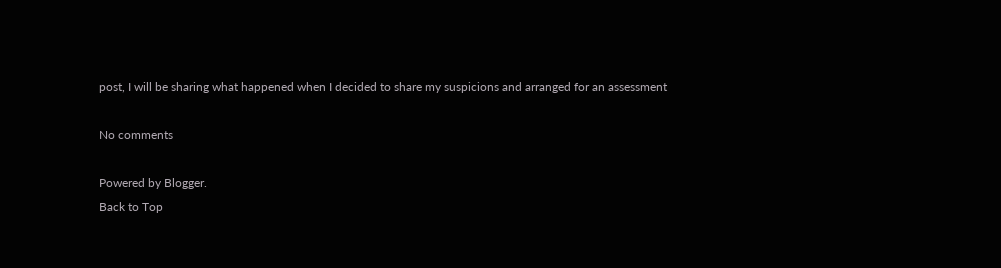post, I will be sharing what happened when I decided to share my suspicions and arranged for an assessment

No comments

Powered by Blogger.
Back to Top